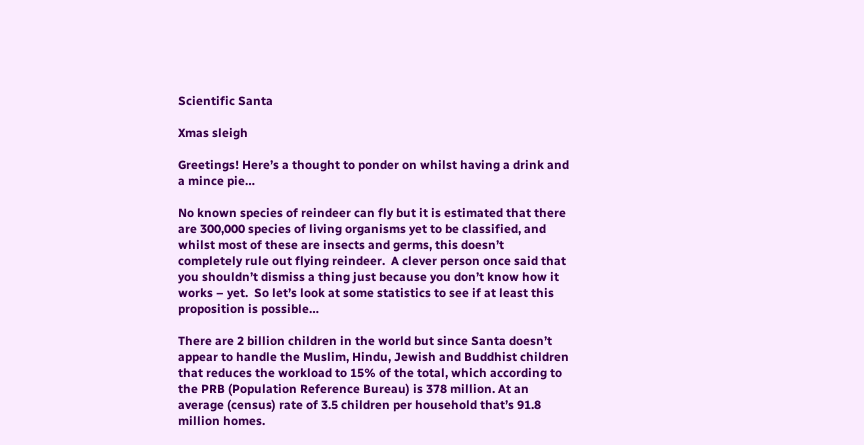Scientific Santa

Xmas sleigh

Greetings! Here’s a thought to ponder on whilst having a drink and a mince pie…

No known species of reindeer can fly but it is estimated that there are 300,000 species of living organisms yet to be classified, and whilst most of these are insects and germs, this doesn’t completely rule out flying reindeer.  A clever person once said that you shouldn’t dismiss a thing just because you don’t know how it works – yet.  So let’s look at some statistics to see if at least this proposition is possible…

There are 2 billion children in the world but since Santa doesn’t appear to handle the Muslim, Hindu, Jewish and Buddhist children that reduces the workload to 15% of the total, which according to the PRB (Population Reference Bureau) is 378 million. At an average (census) rate of 3.5 children per household that’s 91.8 million homes.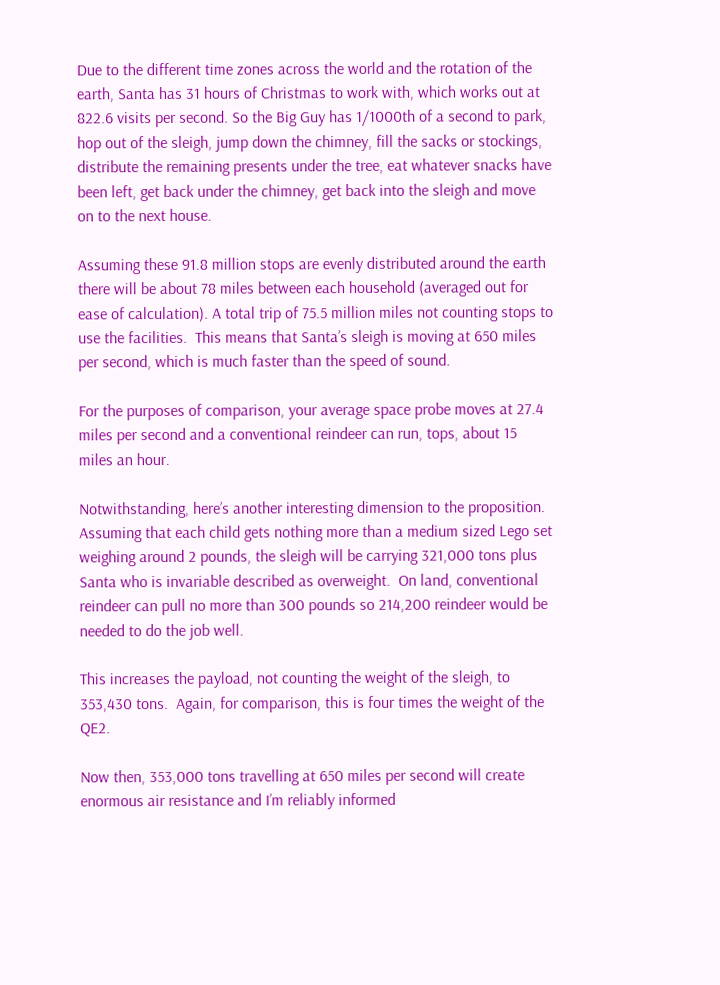Due to the different time zones across the world and the rotation of the earth, Santa has 31 hours of Christmas to work with, which works out at 822.6 visits per second. So the Big Guy has 1/1000th of a second to park, hop out of the sleigh, jump down the chimney, fill the sacks or stockings, distribute the remaining presents under the tree, eat whatever snacks have been left, get back under the chimney, get back into the sleigh and move on to the next house.

Assuming these 91.8 million stops are evenly distributed around the earth there will be about 78 miles between each household (averaged out for ease of calculation). A total trip of 75.5 million miles not counting stops to use the facilities.  This means that Santa’s sleigh is moving at 650 miles per second, which is much faster than the speed of sound.

For the purposes of comparison, your average space probe moves at 27.4 miles per second and a conventional reindeer can run, tops, about 15 miles an hour.

Notwithstanding, here’s another interesting dimension to the proposition. Assuming that each child gets nothing more than a medium sized Lego set weighing around 2 pounds, the sleigh will be carrying 321,000 tons plus Santa who is invariable described as overweight.  On land, conventional reindeer can pull no more than 300 pounds so 214,200 reindeer would be needed to do the job well.

This increases the payload, not counting the weight of the sleigh, to 353,430 tons.  Again, for comparison, this is four times the weight of the QE2.

Now then, 353,000 tons travelling at 650 miles per second will create enormous air resistance and I’m reliably informed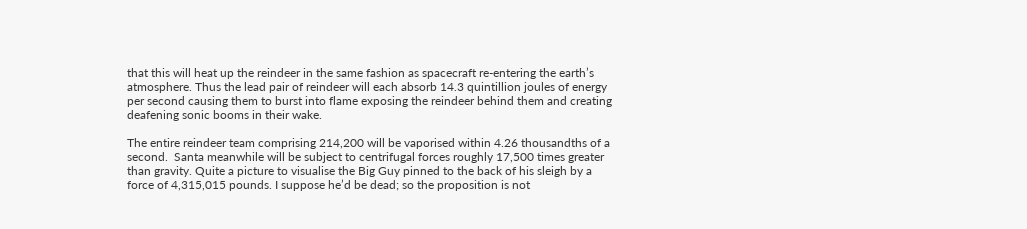that this will heat up the reindeer in the same fashion as spacecraft re-entering the earth’s atmosphere. Thus the lead pair of reindeer will each absorb 14.3 quintillion joules of energy per second causing them to burst into flame exposing the reindeer behind them and creating deafening sonic booms in their wake.

The entire reindeer team comprising 214,200 will be vaporised within 4.26 thousandths of a second.  Santa meanwhile will be subject to centrifugal forces roughly 17,500 times greater than gravity. Quite a picture to visualise the Big Guy pinned to the back of his sleigh by a force of 4,315,015 pounds. I suppose he’d be dead; so the proposition is not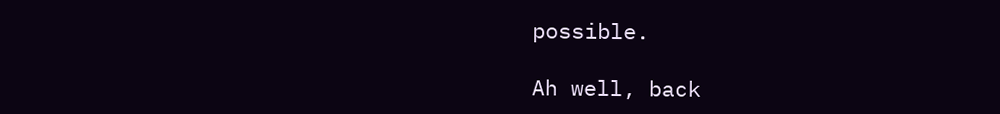possible.

Ah well, back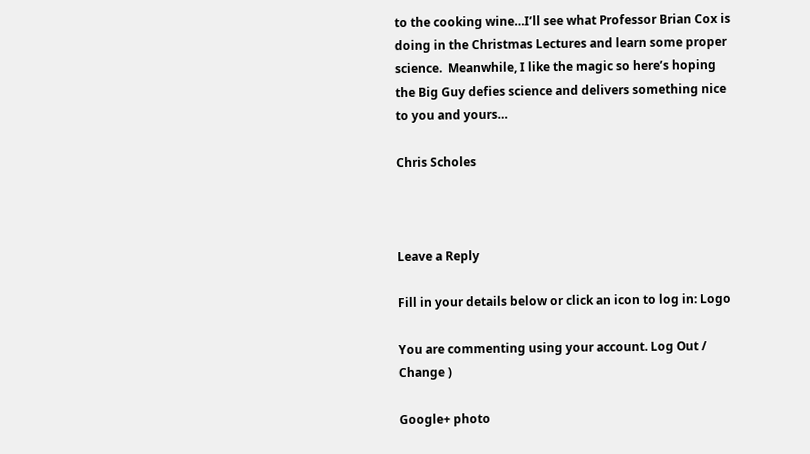to the cooking wine…I’ll see what Professor Brian Cox is doing in the Christmas Lectures and learn some proper science.  Meanwhile, I like the magic so here’s hoping the Big Guy defies science and delivers something nice to you and yours…

Chris Scholes



Leave a Reply

Fill in your details below or click an icon to log in: Logo

You are commenting using your account. Log Out /  Change )

Google+ photo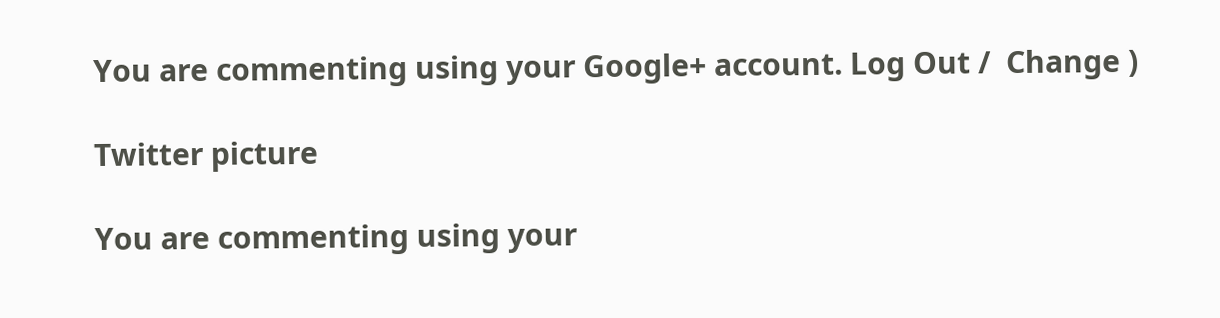You are commenting using your Google+ account. Log Out /  Change )

Twitter picture

You are commenting using your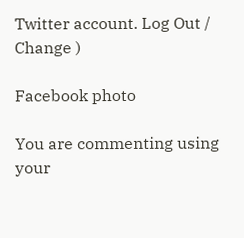Twitter account. Log Out /  Change )

Facebook photo

You are commenting using your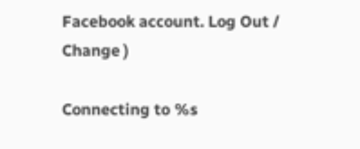Facebook account. Log Out /  Change )

Connecting to %s